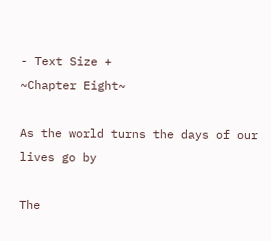- Text Size +
~Chapter Eight~

As the world turns the days of our lives go by

The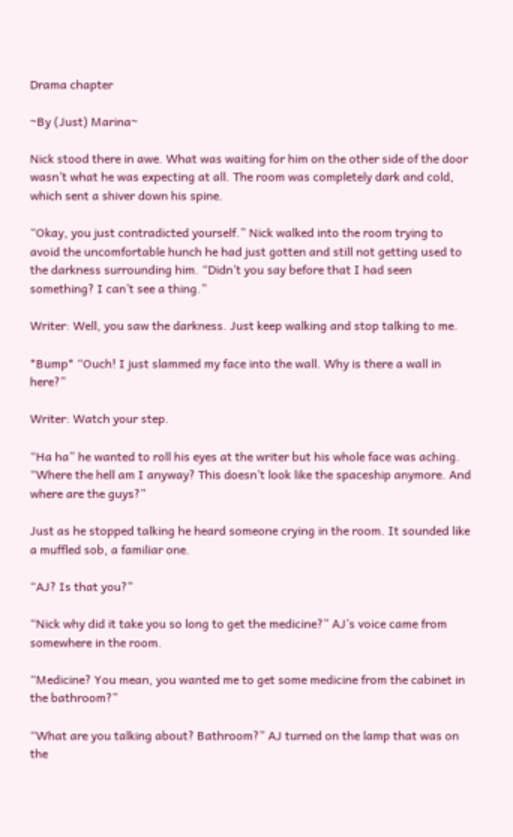Drama chapter

~By (Just) Marina~

Nick stood there in awe. What was waiting for him on the other side of the door wasn’t what he was expecting at all. The room was completely dark and cold, which sent a shiver down his spine.

“Okay, you just contradicted yourself.” Nick walked into the room trying to avoid the uncomfortable hunch he had just gotten and still not getting used to the darkness surrounding him. “Didn’t you say before that I had seen something? I can’t see a thing.”

Writer: Well, you saw the darkness. Just keep walking and stop talking to me.

*Bump* “Ouch! I just slammed my face into the wall. Why is there a wall in here?”

Writer: Watch your step.

“Ha ha” he wanted to roll his eyes at the writer but his whole face was aching. “Where the hell am I anyway? This doesn’t look like the spaceship anymore. And where are the guys?”

Just as he stopped talking he heard someone crying in the room. It sounded like a muffled sob, a familiar one.

“AJ? Is that you?”

“Nick why did it take you so long to get the medicine?” AJ’s voice came from somewhere in the room.

“Medicine? You mean, you wanted me to get some medicine from the cabinet in the bathroom?”

“What are you talking about? Bathroom?” AJ turned on the lamp that was on the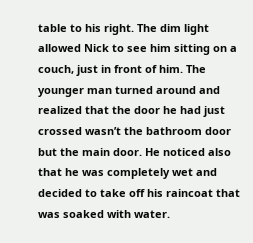table to his right. The dim light allowed Nick to see him sitting on a couch, just in front of him. The younger man turned around and realized that the door he had just crossed wasn’t the bathroom door but the main door. He noticed also that he was completely wet and decided to take off his raincoat that was soaked with water.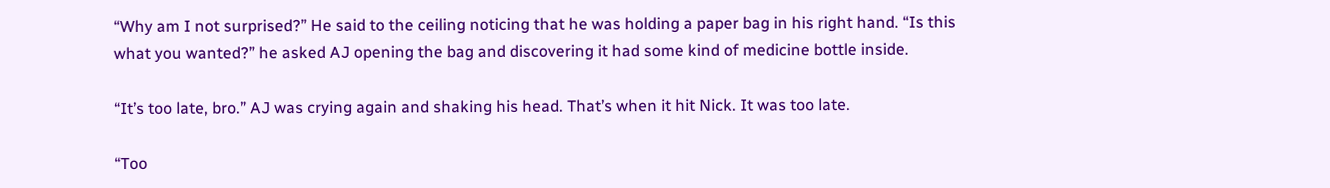“Why am I not surprised?” He said to the ceiling noticing that he was holding a paper bag in his right hand. “Is this what you wanted?” he asked AJ opening the bag and discovering it had some kind of medicine bottle inside.

“It’s too late, bro.” AJ was crying again and shaking his head. That’s when it hit Nick. It was too late.

“Too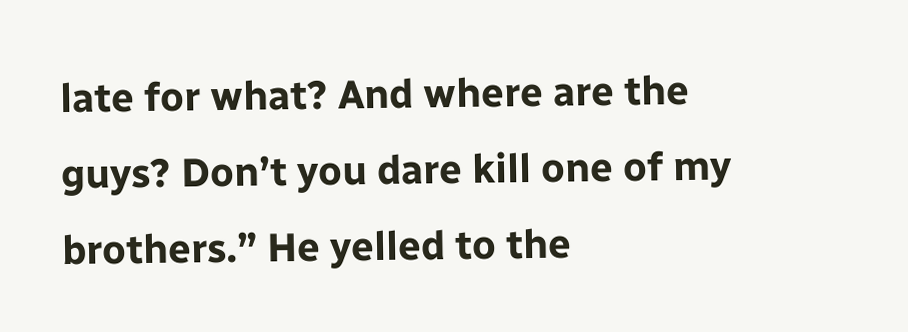late for what? And where are the guys? Don’t you dare kill one of my brothers.” He yelled to the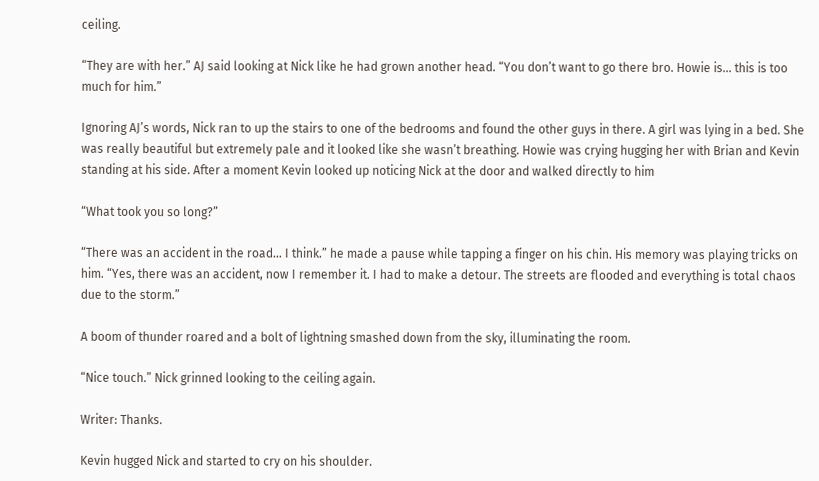ceiling.

“They are with her.” AJ said looking at Nick like he had grown another head. “You don’t want to go there bro. Howie is… this is too much for him.”

Ignoring AJ’s words, Nick ran to up the stairs to one of the bedrooms and found the other guys in there. A girl was lying in a bed. She was really beautiful but extremely pale and it looked like she wasn’t breathing. Howie was crying hugging her with Brian and Kevin standing at his side. After a moment Kevin looked up noticing Nick at the door and walked directly to him

“What took you so long?”

“There was an accident in the road… I think.” he made a pause while tapping a finger on his chin. His memory was playing tricks on him. “Yes, there was an accident, now I remember it. I had to make a detour. The streets are flooded and everything is total chaos due to the storm.”

A boom of thunder roared and a bolt of lightning smashed down from the sky, illuminating the room.

“Nice touch.” Nick grinned looking to the ceiling again.

Writer: Thanks.

Kevin hugged Nick and started to cry on his shoulder.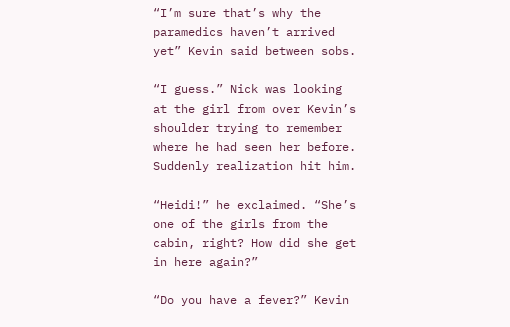“I’m sure that’s why the paramedics haven’t arrived yet” Kevin said between sobs.

“I guess.” Nick was looking at the girl from over Kevin’s shoulder trying to remember where he had seen her before. Suddenly realization hit him.

“Heidi!” he exclaimed. “She’s one of the girls from the cabin, right? How did she get in here again?”

“Do you have a fever?” Kevin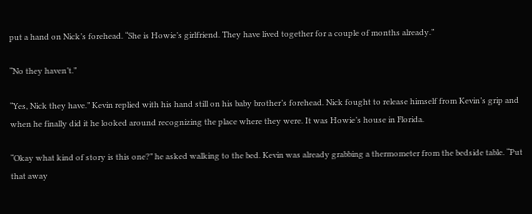put a hand on Nick’s forehead. “She is Howie’s girlfriend. They have lived together for a couple of months already.”

“No they haven’t.”

“Yes, Nick they have.” Kevin replied with his hand still on his baby brother’s forehead. Nick fought to release himself from Kevin’s grip and when he finally did it he looked around recognizing the place where they were. It was Howie’s house in Florida.

“Okay what kind of story is this one?” he asked walking to the bed. Kevin was already grabbing a thermometer from the bedside table. “Put that away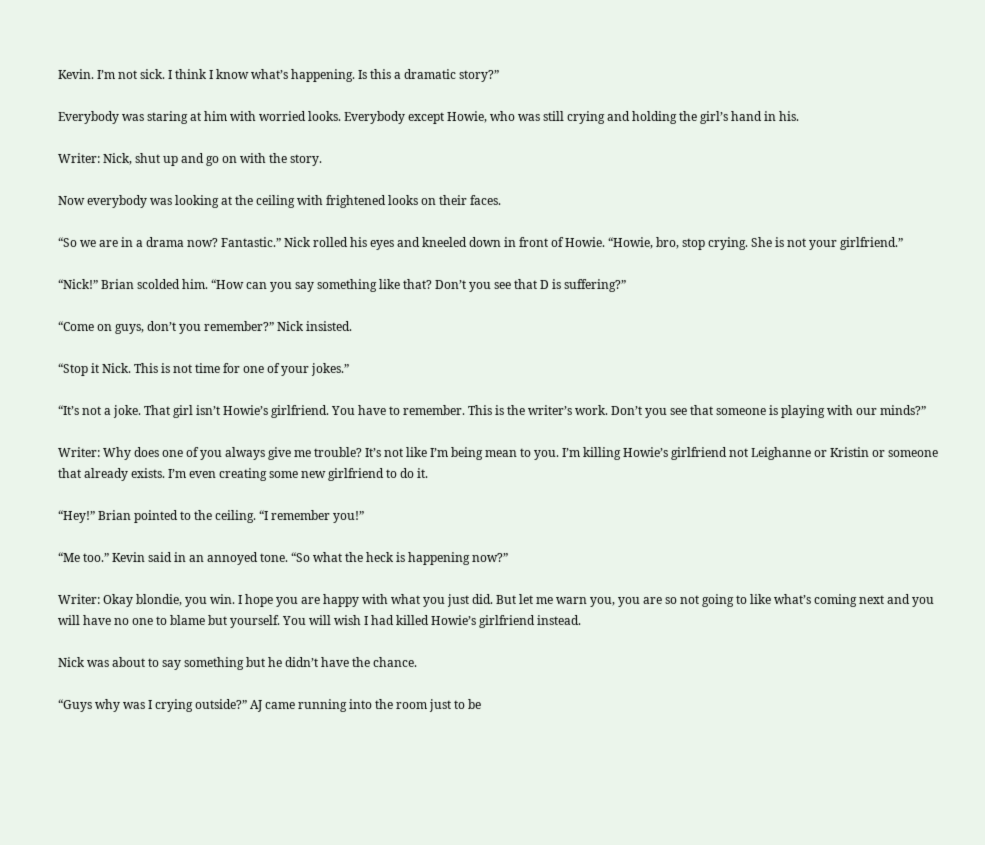Kevin. I’m not sick. I think I know what’s happening. Is this a dramatic story?”

Everybody was staring at him with worried looks. Everybody except Howie, who was still crying and holding the girl’s hand in his.

Writer: Nick, shut up and go on with the story.

Now everybody was looking at the ceiling with frightened looks on their faces.

“So we are in a drama now? Fantastic.” Nick rolled his eyes and kneeled down in front of Howie. “Howie, bro, stop crying. She is not your girlfriend.”

“Nick!” Brian scolded him. “How can you say something like that? Don’t you see that D is suffering?”

“Come on guys, don’t you remember?” Nick insisted.

“Stop it Nick. This is not time for one of your jokes.”

“It’s not a joke. That girl isn’t Howie’s girlfriend. You have to remember. This is the writer’s work. Don’t you see that someone is playing with our minds?”

Writer: Why does one of you always give me trouble? It’s not like I’m being mean to you. I’m killing Howie’s girlfriend not Leighanne or Kristin or someone that already exists. I’m even creating some new girlfriend to do it.

“Hey!” Brian pointed to the ceiling. “I remember you!”

“Me too.” Kevin said in an annoyed tone. “So what the heck is happening now?”

Writer: Okay blondie, you win. I hope you are happy with what you just did. But let me warn you, you are so not going to like what’s coming next and you will have no one to blame but yourself. You will wish I had killed Howie’s girlfriend instead.

Nick was about to say something but he didn’t have the chance.

“Guys why was I crying outside?” AJ came running into the room just to be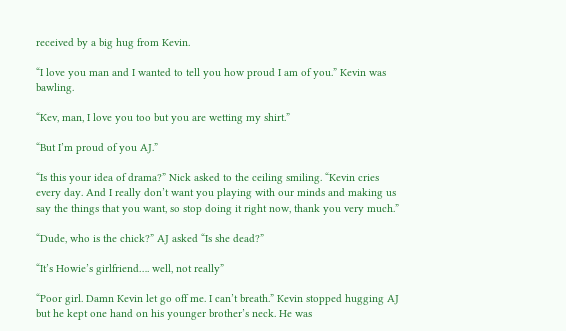received by a big hug from Kevin.

“I love you man and I wanted to tell you how proud I am of you.” Kevin was bawling.

“Kev, man, I love you too but you are wetting my shirt.”

“But I’m proud of you AJ.”

“Is this your idea of drama?” Nick asked to the ceiling smiling. “Kevin cries every day. And I really don’t want you playing with our minds and making us say the things that you want, so stop doing it right now, thank you very much.”

“Dude, who is the chick?” AJ asked “Is she dead?”

“It’s Howie’s girlfriend…. well, not really”

“Poor girl. Damn Kevin let go off me. I can’t breath.” Kevin stopped hugging AJ but he kept one hand on his younger brother’s neck. He was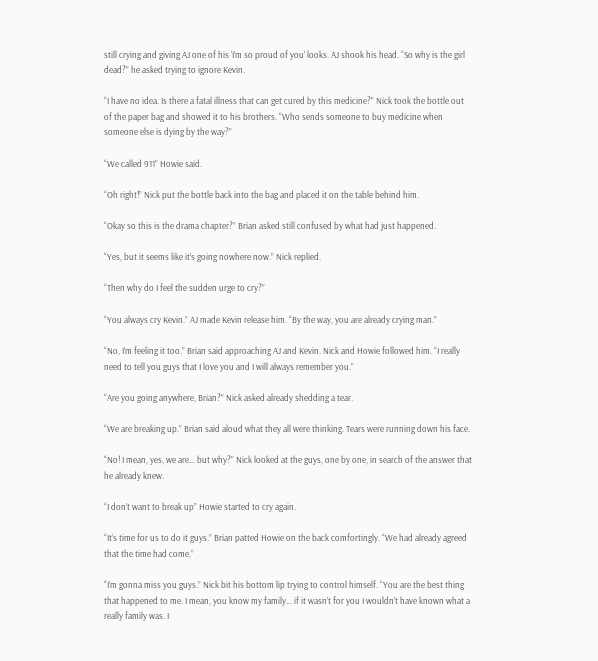still crying and giving AJ one of his ‘I’m so proud of you’ looks. AJ shook his head. “So why is the girl dead?” he asked trying to ignore Kevin.

“I have no idea. Is there a fatal illness that can get cured by this medicine?” Nick took the bottle out of the paper bag and showed it to his brothers. “Who sends someone to buy medicine when someone else is dying by the way?”

“We called 911” Howie said.

“Oh right!” Nick put the bottle back into the bag and placed it on the table behind him.

“Okay so this is the drama chapter?” Brian asked still confused by what had just happened.

“Yes, but it seems like it’s going nowhere now.” Nick replied.

“Then why do I feel the sudden urge to cry?”

“You always cry Kevin.” AJ made Kevin release him. “By the way, you are already crying man.”

“No, I’m feeling it too.” Brian said approaching AJ and Kevin. Nick and Howie followed him. “I really need to tell you guys that I love you and I will always remember you.”

“Are you going anywhere, Brian?” Nick asked already shedding a tear.

“We are breaking up.” Brian said aloud what they all were thinking. Tears were running down his face.

“No! I mean, yes, we are… but why?” Nick looked at the guys, one by one, in search of the answer that he already knew.

“I don’t want to break up” Howie started to cry again.

“It’s time for us to do it guys.” Brian patted Howie on the back comfortingly. “We had already agreed that the time had come.”

“I’m gonna miss you guys.” Nick bit his bottom lip trying to control himself. “You are the best thing that happened to me. I mean, you know my family… if it wasn’t for you I wouldn’t have known what a really family was. I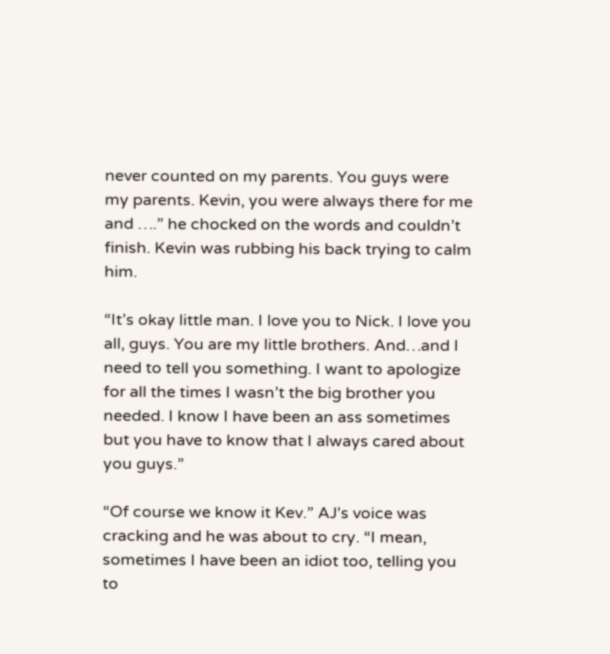never counted on my parents. You guys were my parents. Kevin, you were always there for me and ….” he chocked on the words and couldn’t finish. Kevin was rubbing his back trying to calm him.

“It’s okay little man. I love you to Nick. I love you all, guys. You are my little brothers. And…and I need to tell you something. I want to apologize for all the times I wasn’t the big brother you needed. I know I have been an ass sometimes but you have to know that I always cared about you guys.”

“Of course we know it Kev.” AJ’s voice was cracking and he was about to cry. “I mean, sometimes I have been an idiot too, telling you to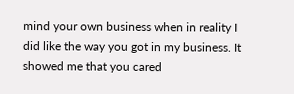mind your own business when in reality I did like the way you got in my business. It showed me that you cared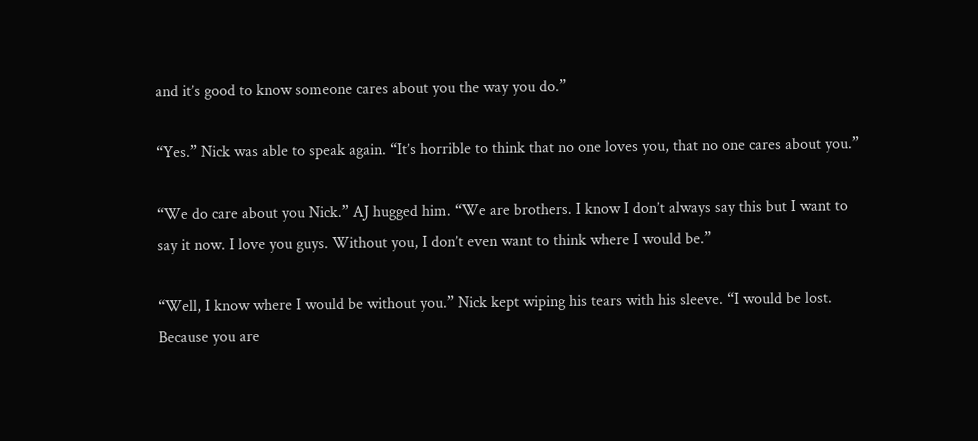and it’s good to know someone cares about you the way you do.”

“Yes.” Nick was able to speak again. “It’s horrible to think that no one loves you, that no one cares about you.”

“We do care about you Nick.” AJ hugged him. “We are brothers. I know I don’t always say this but I want to say it now. I love you guys. Without you, I don’t even want to think where I would be.”

“Well, I know where I would be without you.” Nick kept wiping his tears with his sleeve. “I would be lost. Because you are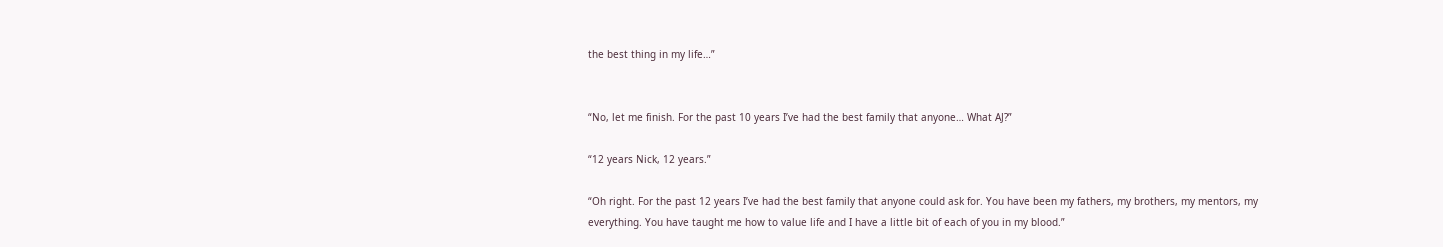the best thing in my life…”


“No, let me finish. For the past 10 years I’ve had the best family that anyone… What AJ?”

“12 years Nick, 12 years.”

“Oh right. For the past 12 years I’ve had the best family that anyone could ask for. You have been my fathers, my brothers, my mentors, my everything. You have taught me how to value life and I have a little bit of each of you in my blood.”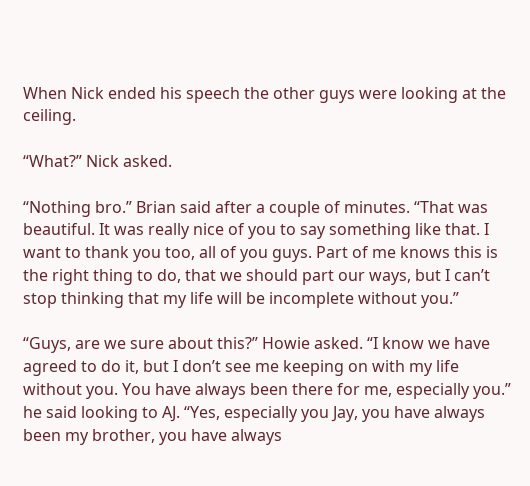When Nick ended his speech the other guys were looking at the ceiling.

“What?” Nick asked.

“Nothing bro.” Brian said after a couple of minutes. “That was beautiful. It was really nice of you to say something like that. I want to thank you too, all of you guys. Part of me knows this is the right thing to do, that we should part our ways, but I can’t stop thinking that my life will be incomplete without you.”

“Guys, are we sure about this?” Howie asked. “I know we have agreed to do it, but I don’t see me keeping on with my life without you. You have always been there for me, especially you.” he said looking to AJ. “Yes, especially you Jay, you have always been my brother, you have always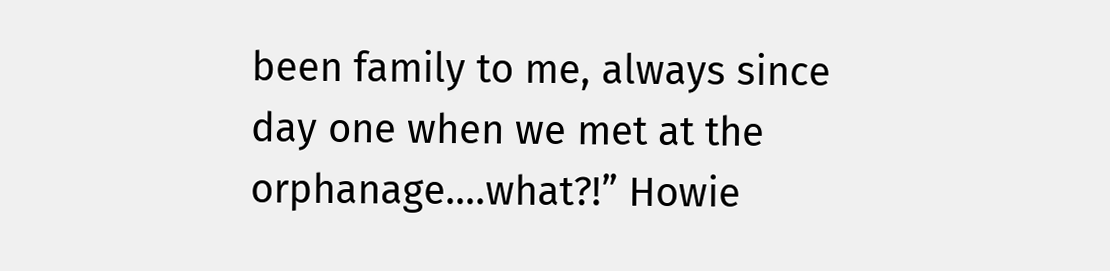been family to me, always since day one when we met at the orphanage….what?!” Howie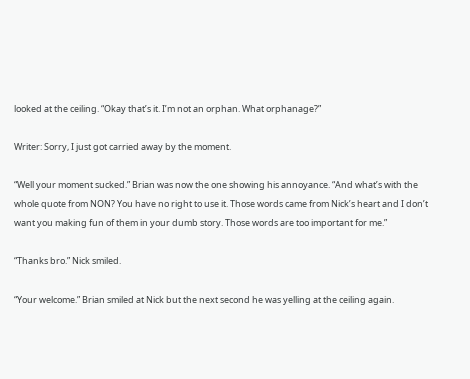looked at the ceiling. “Okay that’s it. I’m not an orphan. What orphanage?”

Writer: Sorry, I just got carried away by the moment.

“Well your moment sucked.” Brian was now the one showing his annoyance. “And what’s with the whole quote from NON? You have no right to use it. Those words came from Nick’s heart and I don’t want you making fun of them in your dumb story. Those words are too important for me.”

“Thanks bro.” Nick smiled.

“Your welcome.” Brian smiled at Nick but the next second he was yelling at the ceiling again.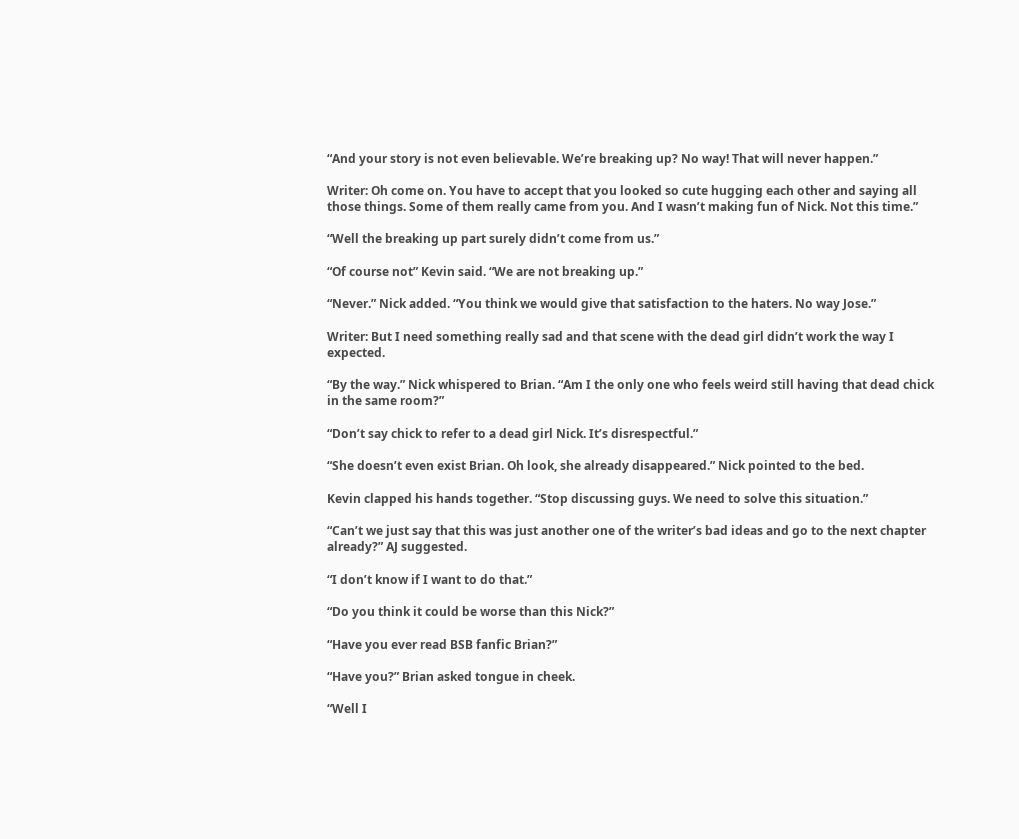“And your story is not even believable. We’re breaking up? No way! That will never happen.”

Writer: Oh come on. You have to accept that you looked so cute hugging each other and saying all those things. Some of them really came from you. And I wasn’t making fun of Nick. Not this time.”

“Well the breaking up part surely didn’t come from us.”

“Of course not” Kevin said. “We are not breaking up.”

“Never.” Nick added. “You think we would give that satisfaction to the haters. No way Jose.”

Writer: But I need something really sad and that scene with the dead girl didn’t work the way I expected.

“By the way.” Nick whispered to Brian. “Am I the only one who feels weird still having that dead chick in the same room?”

“Don’t say chick to refer to a dead girl Nick. It’s disrespectful.”

“She doesn’t even exist Brian. Oh look, she already disappeared.” Nick pointed to the bed.

Kevin clapped his hands together. “Stop discussing guys. We need to solve this situation.”

“Can’t we just say that this was just another one of the writer’s bad ideas and go to the next chapter already?” AJ suggested.

“I don’t know if I want to do that.”

“Do you think it could be worse than this Nick?”

“Have you ever read BSB fanfic Brian?”

“Have you?” Brian asked tongue in cheek.

“Well I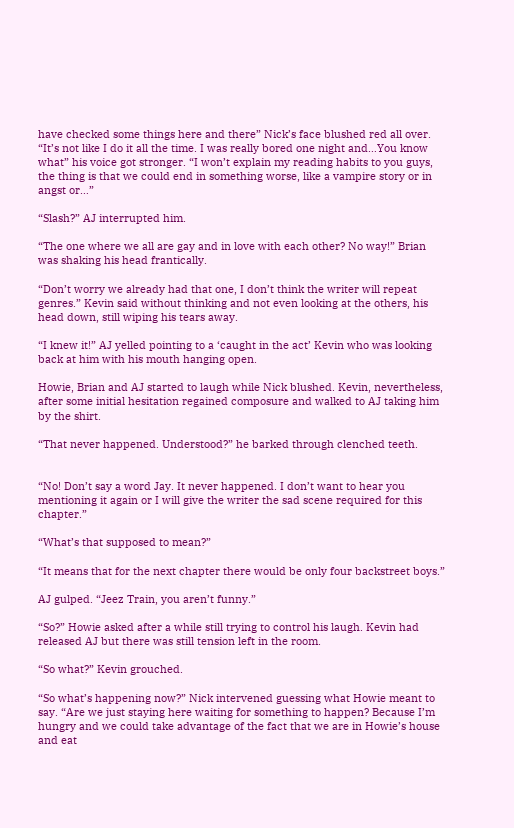have checked some things here and there” Nick’s face blushed red all over. “It’s not like I do it all the time. I was really bored one night and…You know what” his voice got stronger. “I won’t explain my reading habits to you guys, the thing is that we could end in something worse, like a vampire story or in angst or…”

“Slash?” AJ interrupted him.

“The one where we all are gay and in love with each other? No way!” Brian was shaking his head frantically.

“Don’t worry we already had that one, I don’t think the writer will repeat genres.” Kevin said without thinking and not even looking at the others, his head down, still wiping his tears away.

“I knew it!” AJ yelled pointing to a ‘caught in the act’ Kevin who was looking back at him with his mouth hanging open.

Howie, Brian and AJ started to laugh while Nick blushed. Kevin, nevertheless, after some initial hesitation regained composure and walked to AJ taking him by the shirt.

“That never happened. Understood?” he barked through clenched teeth.


“No! Don’t say a word Jay. It never happened. I don’t want to hear you mentioning it again or I will give the writer the sad scene required for this chapter.”

“What’s that supposed to mean?”

“It means that for the next chapter there would be only four backstreet boys.”

AJ gulped. “Jeez Train, you aren’t funny.”

“So?” Howie asked after a while still trying to control his laugh. Kevin had released AJ but there was still tension left in the room.

“So what?” Kevin grouched.

“So what’s happening now?” Nick intervened guessing what Howie meant to say. “Are we just staying here waiting for something to happen? Because I’m hungry and we could take advantage of the fact that we are in Howie’s house and eat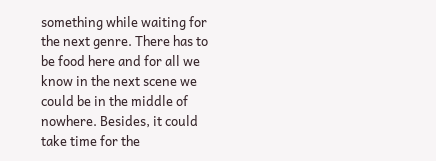something while waiting for the next genre. There has to be food here and for all we know in the next scene we could be in the middle of nowhere. Besides, it could take time for the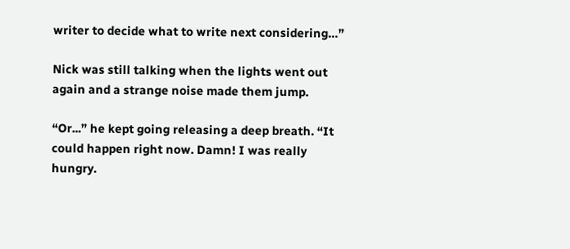writer to decide what to write next considering…”

Nick was still talking when the lights went out again and a strange noise made them jump.

“Or...” he kept going releasing a deep breath. “It could happen right now. Damn! I was really hungry.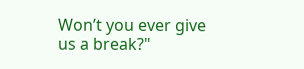Won’t you ever give us a break?"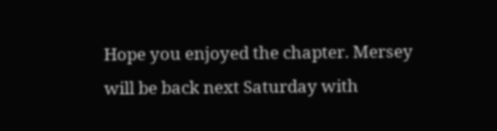Hope you enjoyed the chapter. Mersey will be back next Saturday with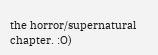the horror/supernatural chapter. :O)